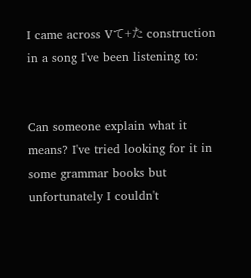I came across Vて+た construction in a song I've been listening to:


Can someone explain what it means? I've tried looking for it in some grammar books but unfortunately I couldn't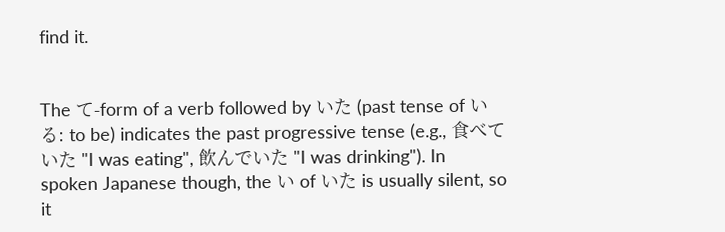find it.


The て-form of a verb followed by いた (past tense of いる: to be) indicates the past progressive tense (e.g., 食べていた "I was eating", 飲んでいた "I was drinking"). In spoken Japanese though, the い of いた is usually silent, so it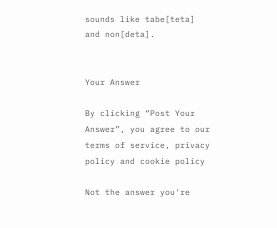sounds like tabe[teta] and non[deta].


Your Answer

By clicking “Post Your Answer”, you agree to our terms of service, privacy policy and cookie policy

Not the answer you're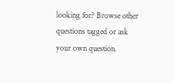looking for? Browse other questions tagged or ask your own question.